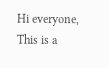Hi everyone,
This is a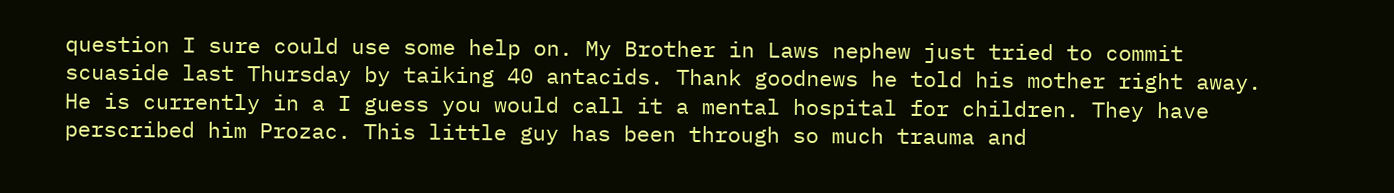question I sure could use some help on. My Brother in Laws nephew just tried to commit scuaside last Thursday by taiking 40 antacids. Thank goodnews he told his mother right away. He is currently in a I guess you would call it a mental hospital for children. They have perscribed him Prozac. This little guy has been through so much trauma and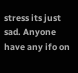stress its just sad. Anyone have any ifo on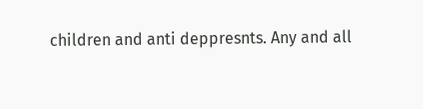children and anti deppresnts. Any and all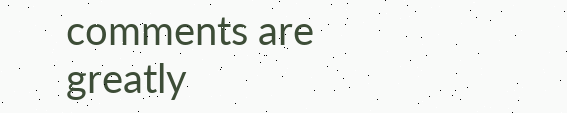comments are greatly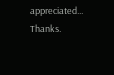appreciated... Thanks.